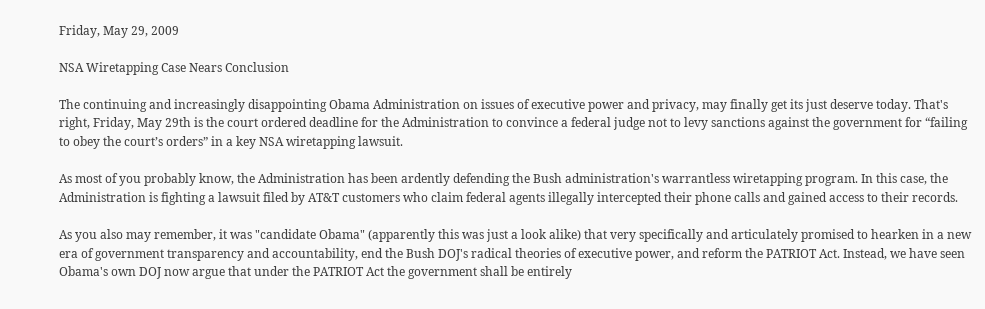Friday, May 29, 2009

NSA Wiretapping Case Nears Conclusion

The continuing and increasingly disappointing Obama Administration on issues of executive power and privacy, may finally get its just deserve today. That's right, Friday, May 29th is the court ordered deadline for the Administration to convince a federal judge not to levy sanctions against the government for “failing to obey the court’s orders” in a key NSA wiretapping lawsuit.

As most of you probably know, the Administration has been ardently defending the Bush administration's warrantless wiretapping program. In this case, the Administration is fighting a lawsuit filed by AT&T customers who claim federal agents illegally intercepted their phone calls and gained access to their records.

As you also may remember, it was "candidate Obama" (apparently this was just a look alike) that very specifically and articulately promised to hearken in a new era of government transparency and accountability, end the Bush DOJ's radical theories of executive power, and reform the PATRIOT Act. Instead, we have seen Obama's own DOJ now argue that under the PATRIOT Act the government shall be entirely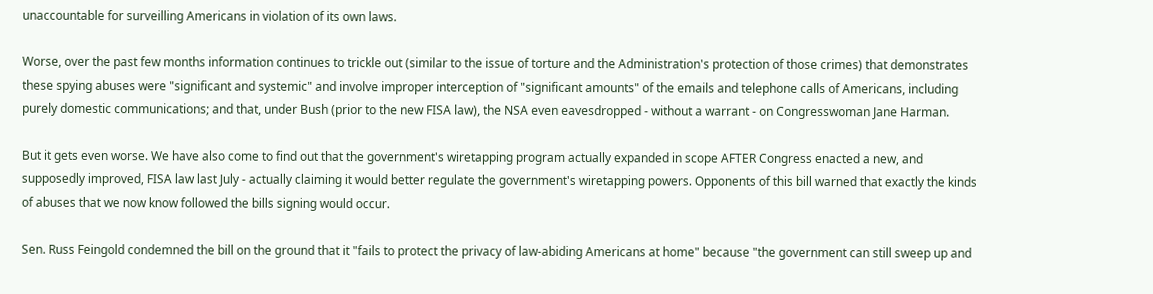unaccountable for surveilling Americans in violation of its own laws.

Worse, over the past few months information continues to trickle out (similar to the issue of torture and the Administration's protection of those crimes) that demonstrates these spying abuses were "significant and systemic" and involve improper interception of "significant amounts" of the emails and telephone calls of Americans, including purely domestic communications; and that, under Bush (prior to the new FISA law), the NSA even eavesdropped - without a warrant - on Congresswoman Jane Harman.

But it gets even worse. We have also come to find out that the government's wiretapping program actually expanded in scope AFTER Congress enacted a new, and supposedly improved, FISA law last July - actually claiming it would better regulate the government's wiretapping powers. Opponents of this bill warned that exactly the kinds of abuses that we now know followed the bills signing would occur.

Sen. Russ Feingold condemned the bill on the ground that it "fails to protect the privacy of law-abiding Americans at home" because "the government can still sweep up and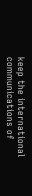keep the international communications of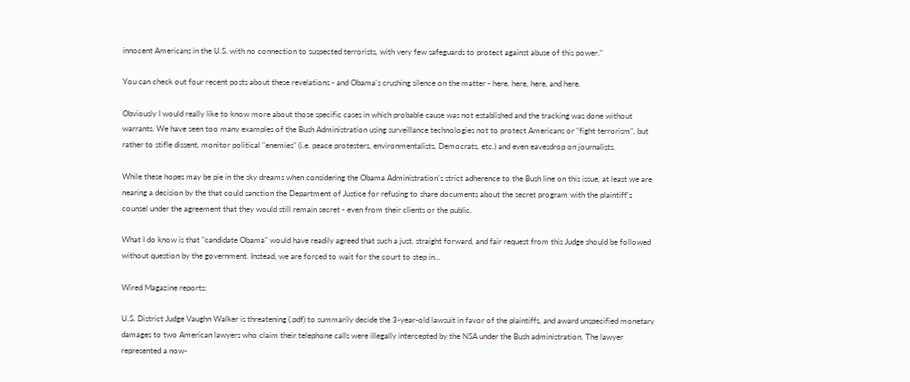innocent Americans in the U.S. with no connection to suspected terrorists, with very few safeguards to protect against abuse of this power."

You can check out four recent posts about these revelations - and Obama's crushing silence on the matter - here, here, here, and here.

Obviously I would really like to know more about those specific cases in which probable cause was not established and the tracking was done without warrants. We have seen too many examples of the Bush Administration using surveillance technologies not to protect Americans or "fight terrorism", but rather to stifle dissent, monitor political "enemies" (i.e. peace protesters, environmentalists, Democrats, etc.) and even eavesdrop on journalists.

While these hopes may be pie in the sky dreams when considering the Obama Administration's strict adherence to the Bush line on this issue, at least we are nearing a decision by the that could sanction the Department of Justice for refusing to share documents about the secret program with the plaintiff’s counsel under the agreement that they would still remain secret - even from their clients or the public.

What I do know is that "candidate Obama" would have readily agreed that such a just, straight forward, and fair request from this Judge should be followed without question by the government. Instead, we are forced to wait for the court to step in...

Wired Magazine reports:

U.S. District Judge Vaughn Walker is threatening (.pdf) to summarily decide the 3-year-old lawsuit in favor of the plaintiffs, and award unspecified monetary damages to two American lawyers who claim their telephone calls were illegally intercepted by the NSA under the Bush administration. The lawyer represented a now-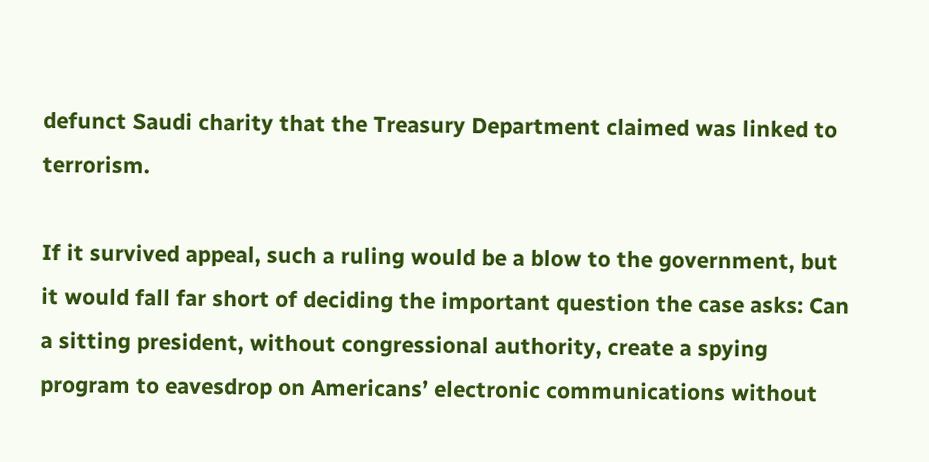defunct Saudi charity that the Treasury Department claimed was linked to terrorism.

If it survived appeal, such a ruling would be a blow to the government, but it would fall far short of deciding the important question the case asks: Can a sitting president, without congressional authority, create a spying program to eavesdrop on Americans’ electronic communications without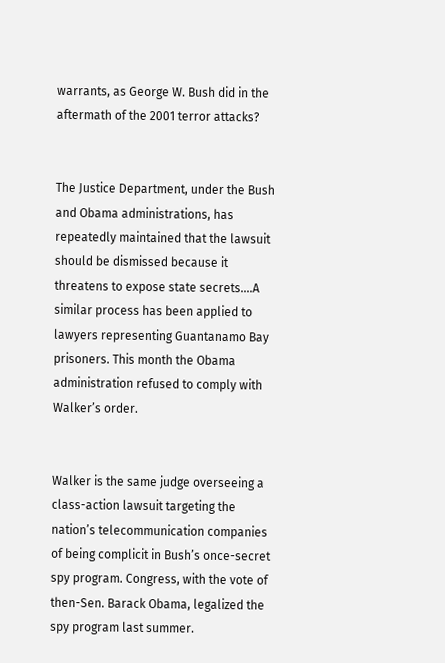warrants, as George W. Bush did in the aftermath of the 2001 terror attacks?


The Justice Department, under the Bush and Obama administrations, has repeatedly maintained that the lawsuit should be dismissed because it threatens to expose state secrets....A similar process has been applied to lawyers representing Guantanamo Bay prisoners. This month the Obama administration refused to comply with Walker’s order.


Walker is the same judge overseeing a class-action lawsuit targeting the nation’s telecommunication companies of being complicit in Bush’s once-secret spy program. Congress, with the vote of then-Sen. Barack Obama, legalized the spy program last summer.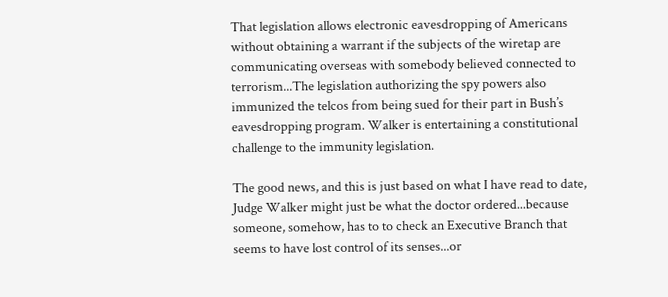That legislation allows electronic eavesdropping of Americans without obtaining a warrant if the subjects of the wiretap are communicating overseas with somebody believed connected to terrorism...The legislation authorizing the spy powers also immunized the telcos from being sued for their part in Bush’s eavesdropping program. Walker is entertaining a constitutional challenge to the immunity legislation.

The good news, and this is just based on what I have read to date, Judge Walker might just be what the doctor ordered...because someone, somehow, has to to check an Executive Branch that seems to have lost control of its senses...or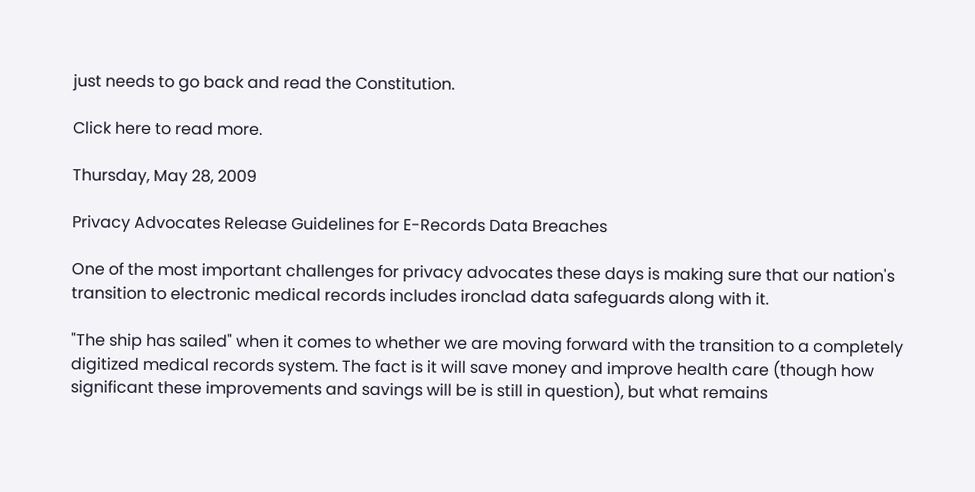just needs to go back and read the Constitution.

Click here to read more.

Thursday, May 28, 2009

Privacy Advocates Release Guidelines for E-Records Data Breaches

One of the most important challenges for privacy advocates these days is making sure that our nation's transition to electronic medical records includes ironclad data safeguards along with it.

"The ship has sailed" when it comes to whether we are moving forward with the transition to a completely digitized medical records system. The fact is it will save money and improve health care (though how significant these improvements and savings will be is still in question), but what remains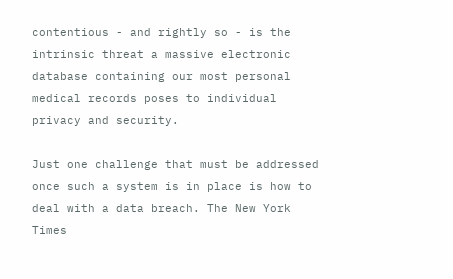contentious - and rightly so - is the intrinsic threat a massive electronic database containing our most personal medical records poses to individual privacy and security.

Just one challenge that must be addressed once such a system is in place is how to deal with a data breach. The New York Times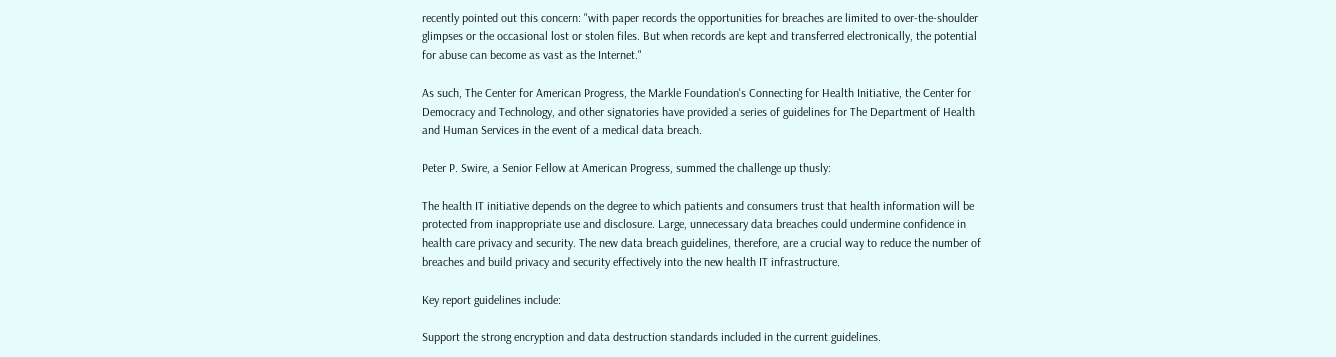recently pointed out this concern: "with paper records the opportunities for breaches are limited to over-the-shoulder glimpses or the occasional lost or stolen files. But when records are kept and transferred electronically, the potential for abuse can become as vast as the Internet."

As such, The Center for American Progress, the Markle Foundation's Connecting for Health Initiative, the Center for Democracy and Technology, and other signatories have provided a series of guidelines for The Department of Health and Human Services in the event of a medical data breach.

Peter P. Swire, a Senior Fellow at American Progress, summed the challenge up thusly:

The health IT initiative depends on the degree to which patients and consumers trust that health information will be protected from inappropriate use and disclosure. Large, unnecessary data breaches could undermine confidence in health care privacy and security. The new data breach guidelines, therefore, are a crucial way to reduce the number of breaches and build privacy and security effectively into the new health IT infrastructure.

Key report guidelines include:

Support the strong encryption and data destruction standards included in the current guidelines.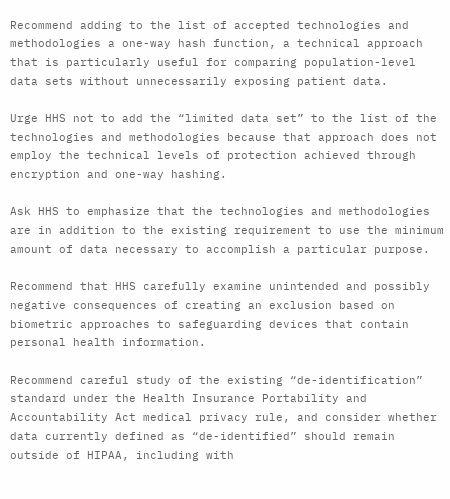Recommend adding to the list of accepted technologies and methodologies a one-way hash function, a technical approach that is particularly useful for comparing population-level data sets without unnecessarily exposing patient data.

Urge HHS not to add the “limited data set” to the list of the technologies and methodologies because that approach does not employ the technical levels of protection achieved through encryption and one-way hashing.

Ask HHS to emphasize that the technologies and methodologies are in addition to the existing requirement to use the minimum amount of data necessary to accomplish a particular purpose.

Recommend that HHS carefully examine unintended and possibly negative consequences of creating an exclusion based on biometric approaches to safeguarding devices that contain personal health information.

Recommend careful study of the existing “de-identification” standard under the Health Insurance Portability and Accountability Act medical privacy rule, and consider whether data currently defined as “de-identified” should remain outside of HIPAA, including with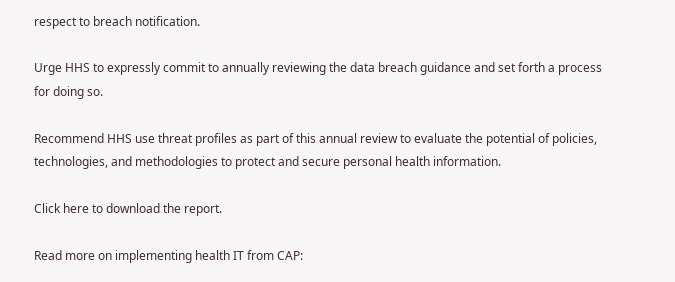respect to breach notification.

Urge HHS to expressly commit to annually reviewing the data breach guidance and set forth a process for doing so.

Recommend HHS use threat profiles as part of this annual review to evaluate the potential of policies, technologies, and methodologies to protect and secure personal health information.

Click here to download the report.

Read more on implementing health IT from CAP: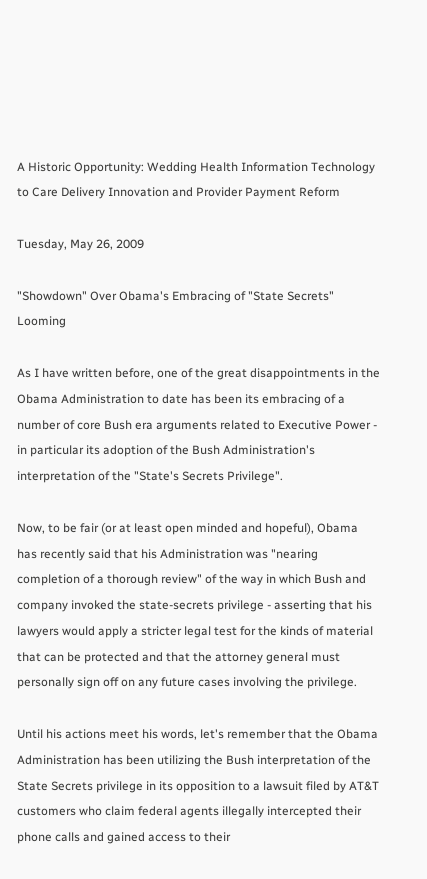A Historic Opportunity: Wedding Health Information Technology to Care Delivery Innovation and Provider Payment Reform

Tuesday, May 26, 2009

"Showdown" Over Obama's Embracing of "State Secrets" Looming

As I have written before, one of the great disappointments in the Obama Administration to date has been its embracing of a number of core Bush era arguments related to Executive Power - in particular its adoption of the Bush Administration's interpretation of the "State's Secrets Privilege".

Now, to be fair (or at least open minded and hopeful), Obama has recently said that his Administration was "nearing completion of a thorough review" of the way in which Bush and company invoked the state-secrets privilege - asserting that his lawyers would apply a stricter legal test for the kinds of material that can be protected and that the attorney general must personally sign off on any future cases involving the privilege.

Until his actions meet his words, let's remember that the Obama Administration has been utilizing the Bush interpretation of the State Secrets privilege in its opposition to a lawsuit filed by AT&T customers who claim federal agents illegally intercepted their phone calls and gained access to their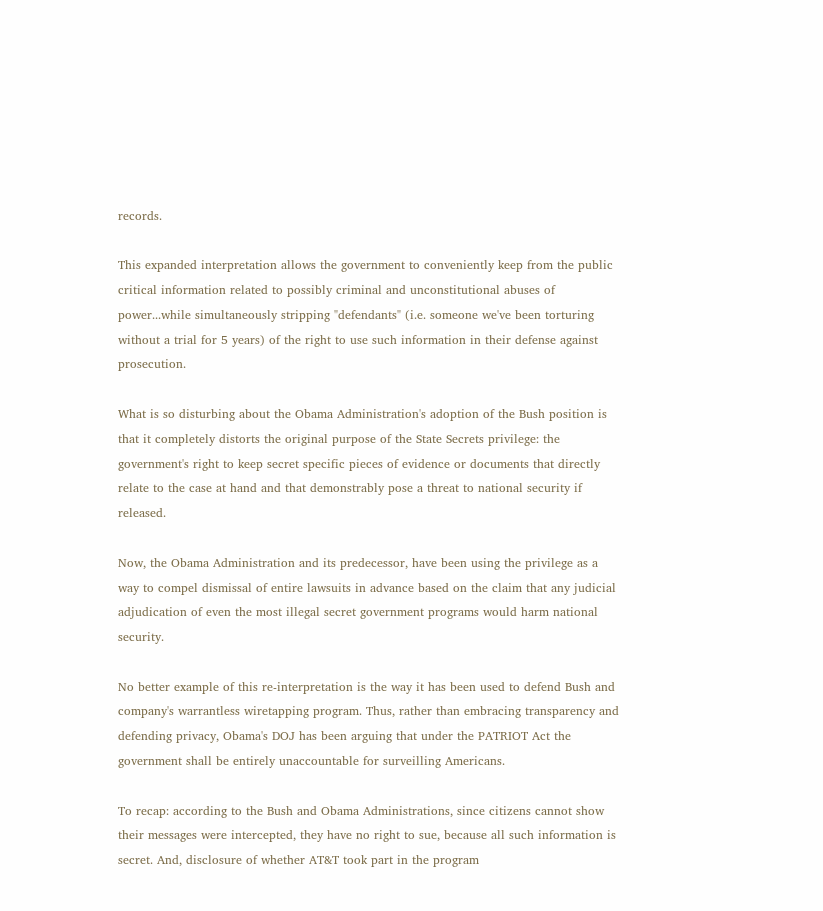records.

This expanded interpretation allows the government to conveniently keep from the public critical information related to possibly criminal and unconstitutional abuses of power...while simultaneously stripping "defendants" (i.e. someone we've been torturing without a trial for 5 years) of the right to use such information in their defense against prosecution.

What is so disturbing about the Obama Administration's adoption of the Bush position is that it completely distorts the original purpose of the State Secrets privilege: the government's right to keep secret specific pieces of evidence or documents that directly relate to the case at hand and that demonstrably pose a threat to national security if released.

Now, the Obama Administration and its predecessor, have been using the privilege as a way to compel dismissal of entire lawsuits in advance based on the claim that any judicial adjudication of even the most illegal secret government programs would harm national security.

No better example of this re-interpretation is the way it has been used to defend Bush and company's warrantless wiretapping program. Thus, rather than embracing transparency and defending privacy, Obama's DOJ has been arguing that under the PATRIOT Act the government shall be entirely unaccountable for surveilling Americans.

To recap: according to the Bush and Obama Administrations, since citizens cannot show their messages were intercepted, they have no right to sue, because all such information is secret. And, disclosure of whether AT&T took part in the program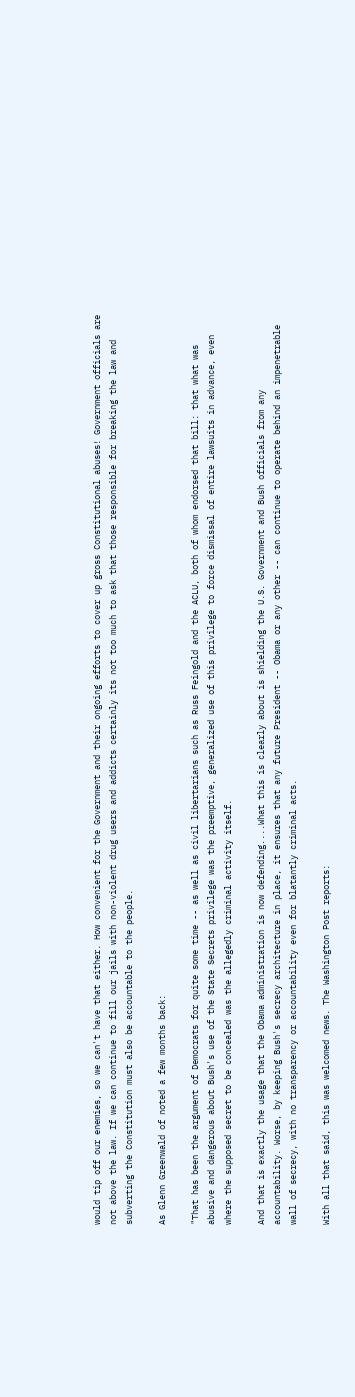would tip off our enemies, so we can't have that either. How convenient for the Government and their ongoing efforts to cover up gross Constitutional abuses! Government officials are not above the law. If we can continue to fill our jails with non-violent drug users and addicts certainly its not too much to ask that those responsible for breaking the law and subverting the Constitution must also be accountable to the people.

As Glenn Greenwald of noted a few months back:

"That has been the argument of Democrats for quite some time -- as well as civil libertarians such as Russ Feingold and the ACLU, both of whom endorsed that bill: that what was abusive and dangerous about Bush's use of the State Secrets privilege was the preemptive, generalized use of this privilege to force dismissal of entire lawsuits in advance, even where the supposed secret to be concealed was the allegedly criminal activity itself.

And that is exactly the usage that the Obama administration is now defending....What this is clearly about is shielding the U.S. Government and Bush officials from any accountability. Worse, by keeping Bush's secrecy architecture in place, it ensures that any future President -- Obama or any other -- can continue to operate behind an impenetrable wall of secrecy, with no transparency or accountability even for blatantly criminal acts.

With all that said, this was welcomed news. The Washington Post reports: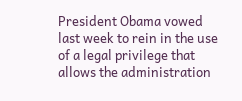President Obama vowed last week to rein in the use of a legal privilege that allows the administration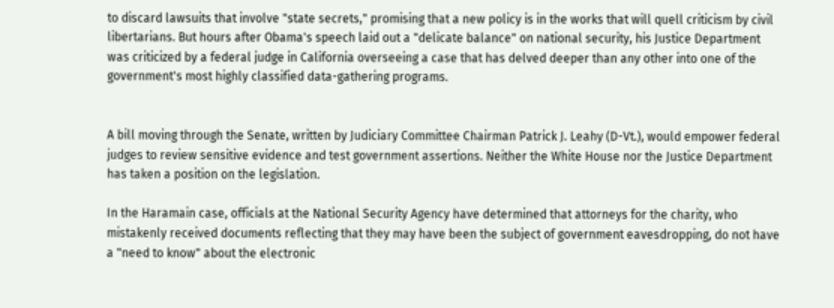to discard lawsuits that involve "state secrets," promising that a new policy is in the works that will quell criticism by civil libertarians. But hours after Obama's speech laid out a "delicate balance" on national security, his Justice Department was criticized by a federal judge in California overseeing a case that has delved deeper than any other into one of the government's most highly classified data-gathering programs.


A bill moving through the Senate, written by Judiciary Committee Chairman Patrick J. Leahy (D-Vt.), would empower federal judges to review sensitive evidence and test government assertions. Neither the White House nor the Justice Department has taken a position on the legislation.

In the Haramain case, officials at the National Security Agency have determined that attorneys for the charity, who mistakenly received documents reflecting that they may have been the subject of government eavesdropping, do not have a "need to know" about the electronic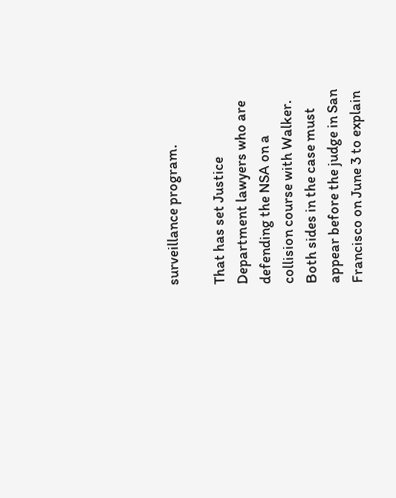surveillance program.

That has set Justice Department lawyers who are defending the NSA on a collision course with Walker. Both sides in the case must appear before the judge in San Francisco on June 3 to explain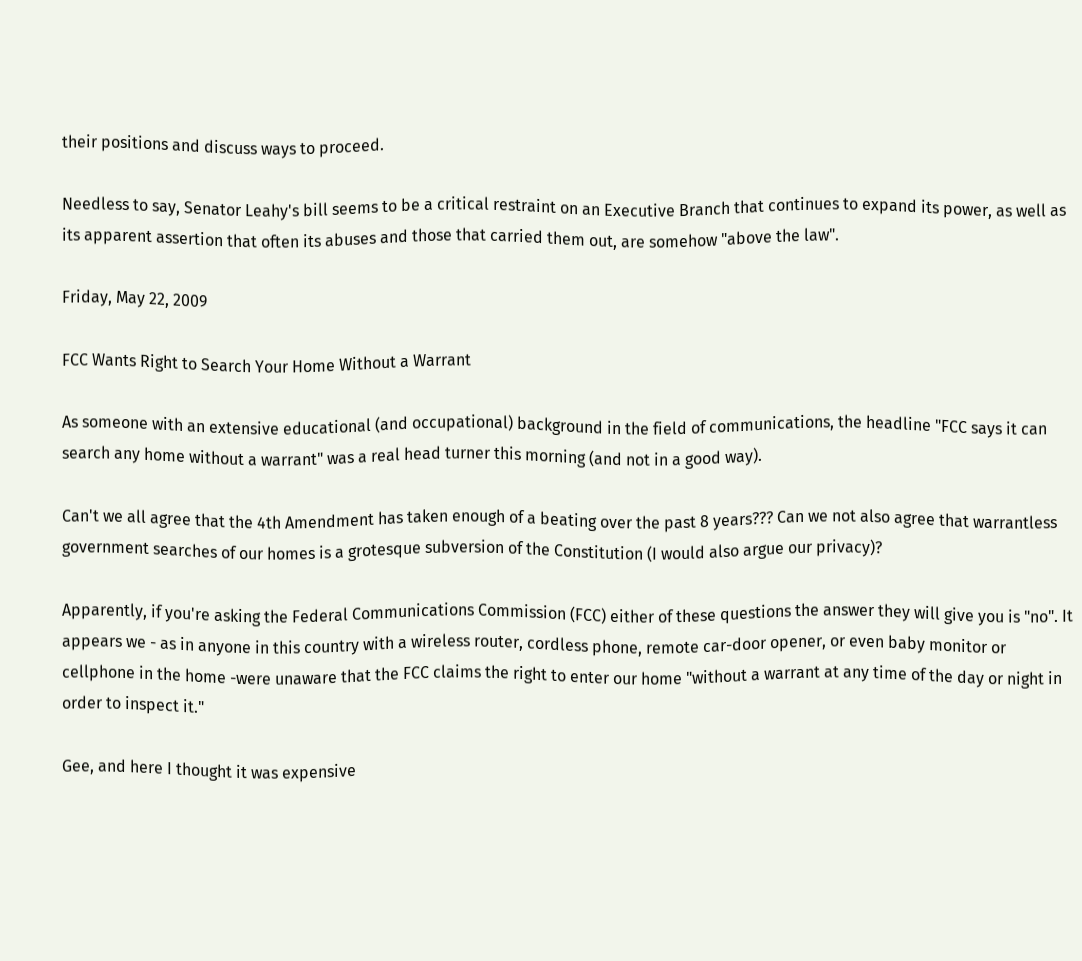their positions and discuss ways to proceed.

Needless to say, Senator Leahy's bill seems to be a critical restraint on an Executive Branch that continues to expand its power, as well as its apparent assertion that often its abuses and those that carried them out, are somehow "above the law".

Friday, May 22, 2009

FCC Wants Right to Search Your Home Without a Warrant

As someone with an extensive educational (and occupational) background in the field of communications, the headline "FCC says it can search any home without a warrant" was a real head turner this morning (and not in a good way).

Can't we all agree that the 4th Amendment has taken enough of a beating over the past 8 years??? Can we not also agree that warrantless government searches of our homes is a grotesque subversion of the Constitution (I would also argue our privacy)?

Apparently, if you're asking the Federal Communications Commission (FCC) either of these questions the answer they will give you is "no". It appears we - as in anyone in this country with a wireless router, cordless phone, remote car-door opener, or even baby monitor or cellphone in the home -were unaware that the FCC claims the right to enter our home "without a warrant at any time of the day or night in order to inspect it."

Gee, and here I thought it was expensive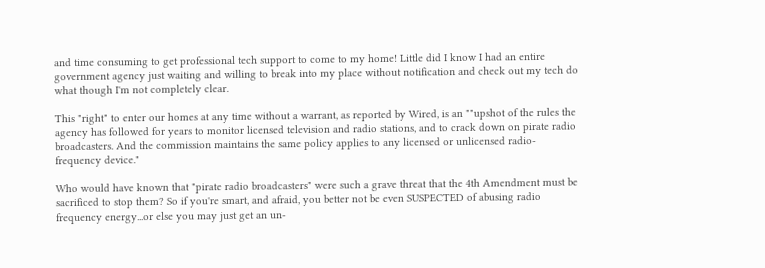and time consuming to get professional tech support to come to my home! Little did I know I had an entire government agency just waiting and willing to break into my place without notification and check out my tech do what though I'm not completely clear.

This "right" to enter our homes at any time without a warrant, as reported by Wired, is an ""upshot of the rules the agency has followed for years to monitor licensed television and radio stations, and to crack down on pirate radio broadcasters. And the commission maintains the same policy applies to any licensed or unlicensed radio-frequency device."

Who would have known that "pirate radio broadcasters" were such a grave threat that the 4th Amendment must be sacrificed to stop them? So if you're smart, and afraid, you better not be even SUSPECTED of abusing radio frequency energy...or else you may just get an un-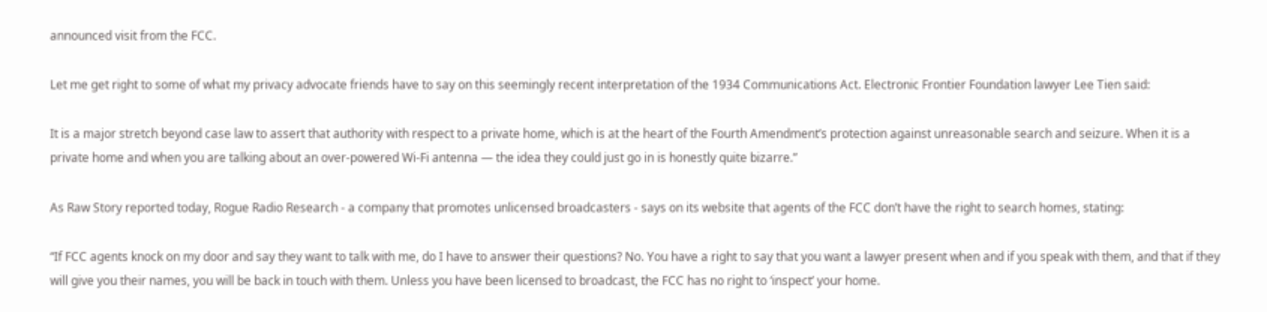announced visit from the FCC.

Let me get right to some of what my privacy advocate friends have to say on this seemingly recent interpretation of the 1934 Communications Act. Electronic Frontier Foundation lawyer Lee Tien said:

It is a major stretch beyond case law to assert that authority with respect to a private home, which is at the heart of the Fourth Amendment’s protection against unreasonable search and seizure. When it is a private home and when you are talking about an over-powered Wi-Fi antenna — the idea they could just go in is honestly quite bizarre.”

As Raw Story reported today, Rogue Radio Research - a company that promotes unlicensed broadcasters - says on its website that agents of the FCC don’t have the right to search homes, stating:

“If FCC agents knock on my door and say they want to talk with me, do I have to answer their questions? No. You have a right to say that you want a lawyer present when and if you speak with them, and that if they will give you their names, you will be back in touch with them. Unless you have been licensed to broadcast, the FCC has no right to ‘inspect’ your home.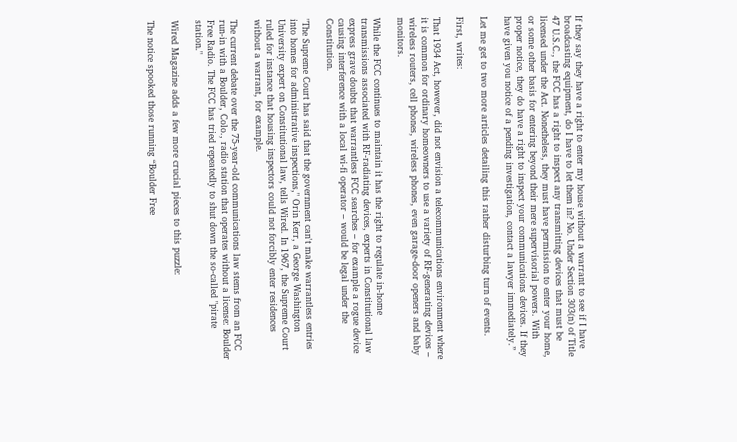If they say they have a right to enter my house without a warrant to see if I have broadcasting equipment, do I have to let them in? No. Under Section 303(n) of Title 47 U.S.C., the FCC has a right to inspect any transmitting devices that must be licensed under the Act. Nonetheless, they must have permission to enter your home, or some other basis for entering beyond their mere supervisorial powers. With proper notice, they do have a right to inspect your communications devices. If they have given you notice of a pending investigation, contact a lawyer immediately.”

Let me get to two more articles detailing this rather disturbing turn of events.

First, writes:

That 1934 Act, however, did not envision a telecommunications environment where it is common for ordinary homeowners to use a variety of RF-generating devices – wireless routers, cell phones, wireless phones, even garage-door openers and baby monitors.

While the FCC continues to maintain it has the right to regulate in-home transmissions associated with RF-radiating devices, experts in Constitutional law express grave doubts that warrantless FCC searches – for example a rogue device causing interference with a local wi-fi operator – would be legal under the Constitution.

"The Supreme Court has said that the government can't make warrantless entries into homes for administrative inspections," Orin Kerr, a George Washington University expert on Constitutional law, tells Wired. In 1967, the Supreme Court ruled for instance that housing inspectors could not forcibly enter residences without a warrant, for example.

The current debate over the 75-year-old communications law stems from an FCC run-in with a Boulder, Colo., radio station that operates without a license: Boulder Free Radio. The FCC has tried repeatedly to shut down the so-called "pirate station."

Wired Magazine adds a few more crucial pieces to this puzzle:

The notice spooked those running “Boulder Free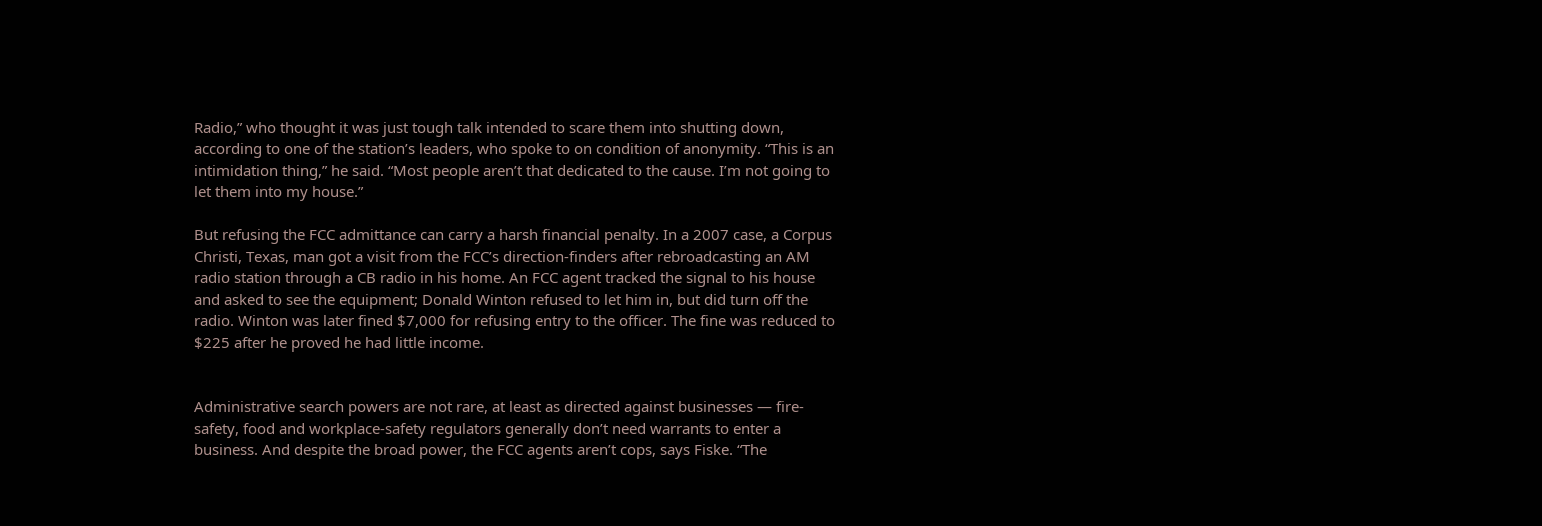Radio,” who thought it was just tough talk intended to scare them into shutting down, according to one of the station’s leaders, who spoke to on condition of anonymity. “This is an intimidation thing,” he said. “Most people aren’t that dedicated to the cause. I’m not going to let them into my house.”

But refusing the FCC admittance can carry a harsh financial penalty. In a 2007 case, a Corpus Christi, Texas, man got a visit from the FCC’s direction-finders after rebroadcasting an AM radio station through a CB radio in his home. An FCC agent tracked the signal to his house and asked to see the equipment; Donald Winton refused to let him in, but did turn off the radio. Winton was later fined $7,000 for refusing entry to the officer. The fine was reduced to $225 after he proved he had little income.


Administrative search powers are not rare, at least as directed against businesses — fire-safety, food and workplace-safety regulators generally don’t need warrants to enter a business. And despite the broad power, the FCC agents aren’t cops, says Fiske. “The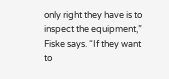only right they have is to inspect the equipment,” Fiske says. “If they want to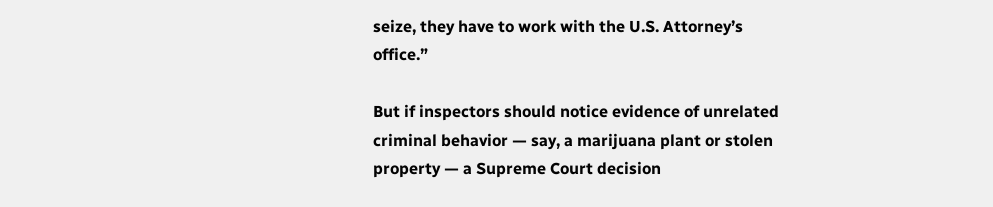seize, they have to work with the U.S. Attorney’s office.”

But if inspectors should notice evidence of unrelated criminal behavior — say, a marijuana plant or stolen property — a Supreme Court decision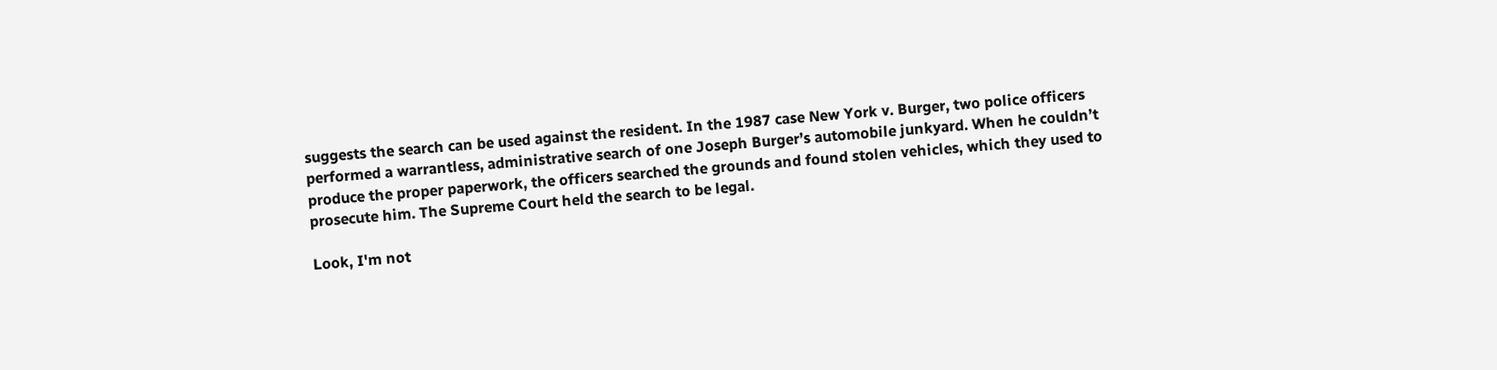suggests the search can be used against the resident. In the 1987 case New York v. Burger, two police officers performed a warrantless, administrative search of one Joseph Burger’s automobile junkyard. When he couldn’t produce the proper paperwork, the officers searched the grounds and found stolen vehicles, which they used to prosecute him. The Supreme Court held the search to be legal.

Look, I'm not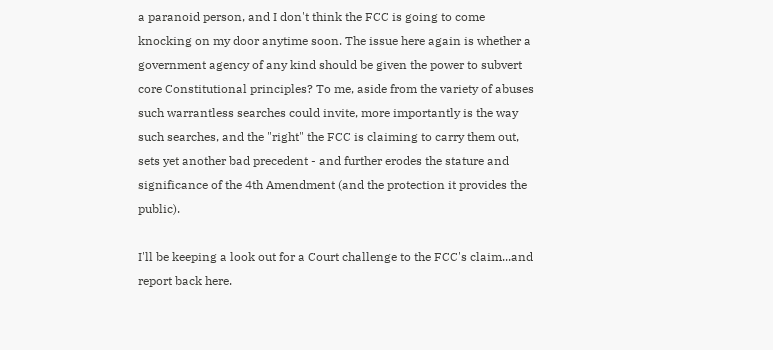a paranoid person, and I don't think the FCC is going to come knocking on my door anytime soon. The issue here again is whether a government agency of any kind should be given the power to subvert core Constitutional principles? To me, aside from the variety of abuses such warrantless searches could invite, more importantly is the way such searches, and the "right" the FCC is claiming to carry them out, sets yet another bad precedent - and further erodes the stature and significance of the 4th Amendment (and the protection it provides the public).

I'll be keeping a look out for a Court challenge to the FCC's claim...and report back here.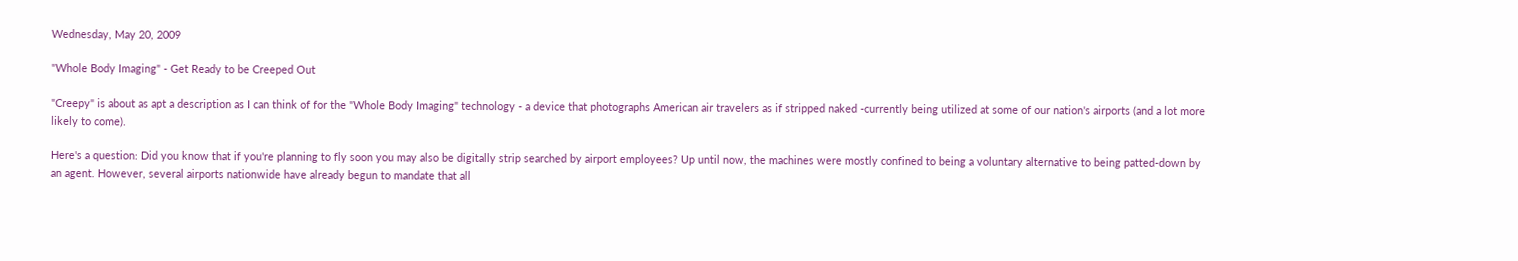Wednesday, May 20, 2009

"Whole Body Imaging" - Get Ready to be Creeped Out

"Creepy" is about as apt a description as I can think of for the "Whole Body Imaging" technology - a device that photographs American air travelers as if stripped naked -currently being utilized at some of our nation's airports (and a lot more likely to come).

Here's a question: Did you know that if you're planning to fly soon you may also be digitally strip searched by airport employees? Up until now, the machines were mostly confined to being a voluntary alternative to being patted-down by an agent. However, several airports nationwide have already begun to mandate that all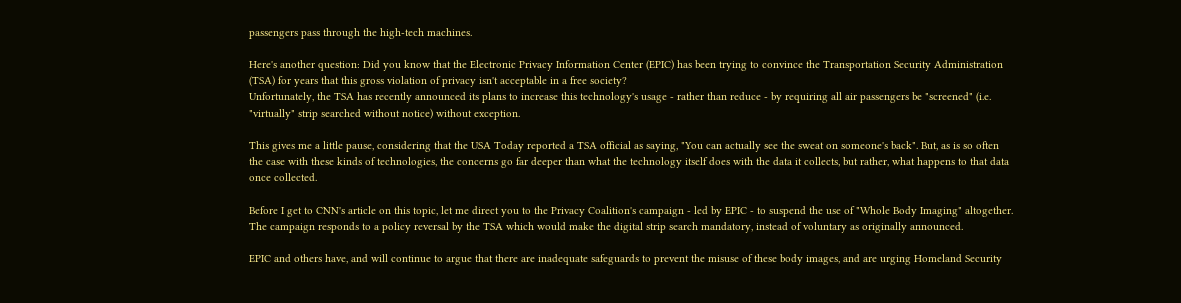passengers pass through the high-tech machines.

Here's another question: Did you know that the Electronic Privacy Information Center (EPIC) has been trying to convince the Transportation Security Administration (TSA) for years that this gross violation of privacy isn't acceptable in a free society?
Unfortunately, the TSA has recently announced its plans to increase this technology's usage - rather than reduce - by requiring all air passengers be "screened" (i.e. "virtually" strip searched without notice) without exception.

This gives me a little pause, considering that the USA Today reported a TSA official as saying, "You can actually see the sweat on someone's back". But, as is so often the case with these kinds of technologies, the concerns go far deeper than what the technology itself does with the data it collects, but rather, what happens to that data once collected.

Before I get to CNN's article on this topic, let me direct you to the Privacy Coalition's campaign - led by EPIC - to suspend the use of "Whole Body Imaging" altogether. The campaign responds to a policy reversal by the TSA which would make the digital strip search mandatory, instead of voluntary as originally announced.

EPIC and others have, and will continue to argue that there are inadequate safeguards to prevent the misuse of these body images, and are urging Homeland Security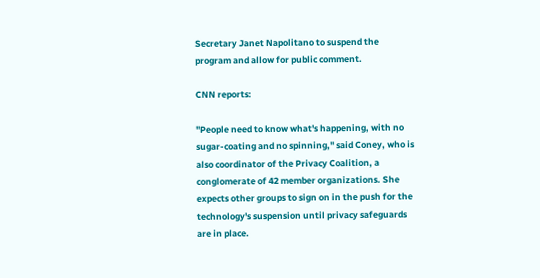Secretary Janet Napolitano to suspend the program and allow for public comment.

CNN reports:

"People need to know what's happening, with no sugar-coating and no spinning," said Coney, who is also coordinator of the Privacy Coalition, a conglomerate of 42 member organizations. She expects other groups to sign on in the push for the technology's suspension until privacy safeguards are in place.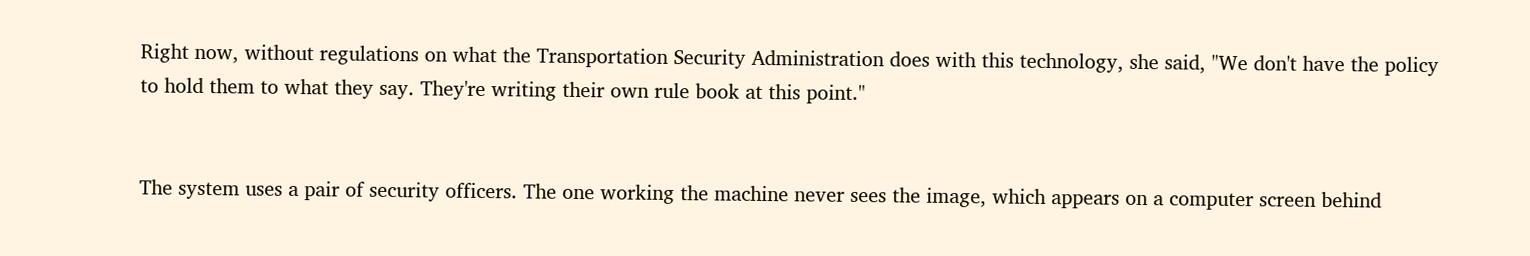Right now, without regulations on what the Transportation Security Administration does with this technology, she said, "We don't have the policy to hold them to what they say. They're writing their own rule book at this point."


The system uses a pair of security officers. The one working the machine never sees the image, which appears on a computer screen behind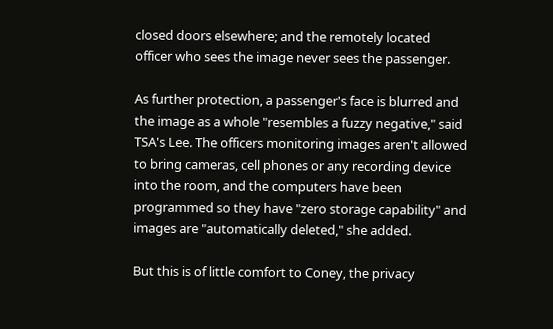closed doors elsewhere; and the remotely located officer who sees the image never sees the passenger.

As further protection, a passenger's face is blurred and the image as a whole "resembles a fuzzy negative," said TSA's Lee. The officers monitoring images aren't allowed to bring cameras, cell phones or any recording device into the room, and the computers have been programmed so they have "zero storage capability" and images are "automatically deleted," she added.

But this is of little comfort to Coney, the privacy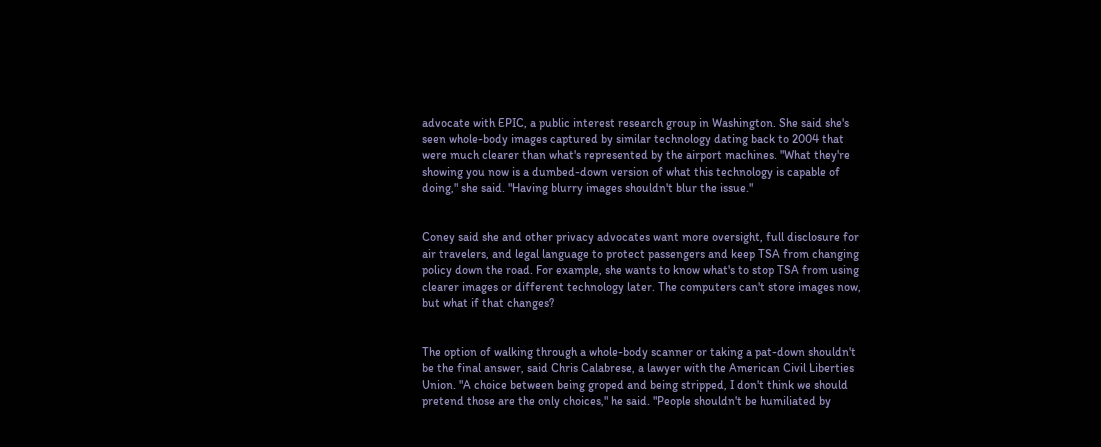advocate with EPIC, a public interest research group in Washington. She said she's seen whole-body images captured by similar technology dating back to 2004 that were much clearer than what's represented by the airport machines. "What they're showing you now is a dumbed-down version of what this technology is capable of doing," she said. "Having blurry images shouldn't blur the issue."


Coney said she and other privacy advocates want more oversight, full disclosure for air travelers, and legal language to protect passengers and keep TSA from changing policy down the road. For example, she wants to know what's to stop TSA from using clearer images or different technology later. The computers can't store images now, but what if that changes?


The option of walking through a whole-body scanner or taking a pat-down shouldn't be the final answer, said Chris Calabrese, a lawyer with the American Civil Liberties Union. "A choice between being groped and being stripped, I don't think we should pretend those are the only choices," he said. "People shouldn't be humiliated by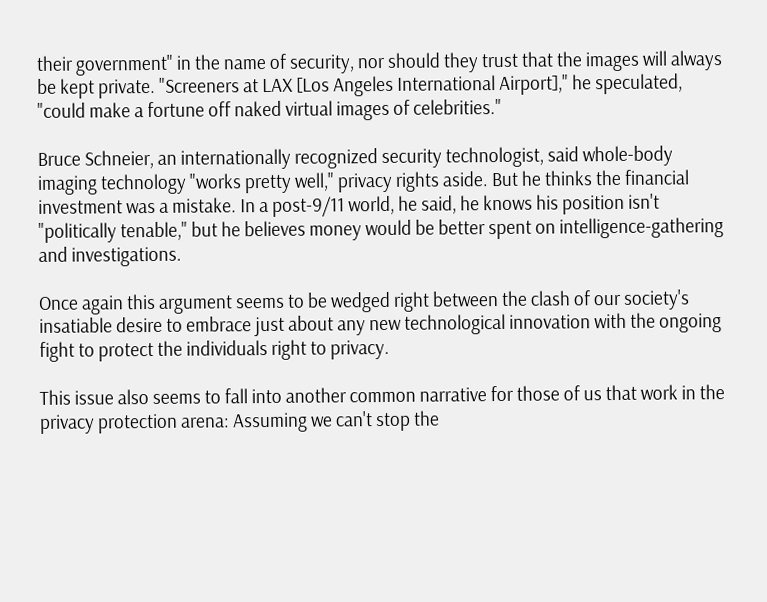their government" in the name of security, nor should they trust that the images will always be kept private. "Screeners at LAX [Los Angeles International Airport]," he speculated, "could make a fortune off naked virtual images of celebrities."

Bruce Schneier, an internationally recognized security technologist, said whole-body imaging technology "works pretty well," privacy rights aside. But he thinks the financial investment was a mistake. In a post-9/11 world, he said, he knows his position isn't "politically tenable," but he believes money would be better spent on intelligence-gathering and investigations.

Once again this argument seems to be wedged right between the clash of our society's insatiable desire to embrace just about any new technological innovation with the ongoing fight to protect the individuals right to privacy.

This issue also seems to fall into another common narrative for those of us that work in the privacy protection arena: Assuming we can't stop the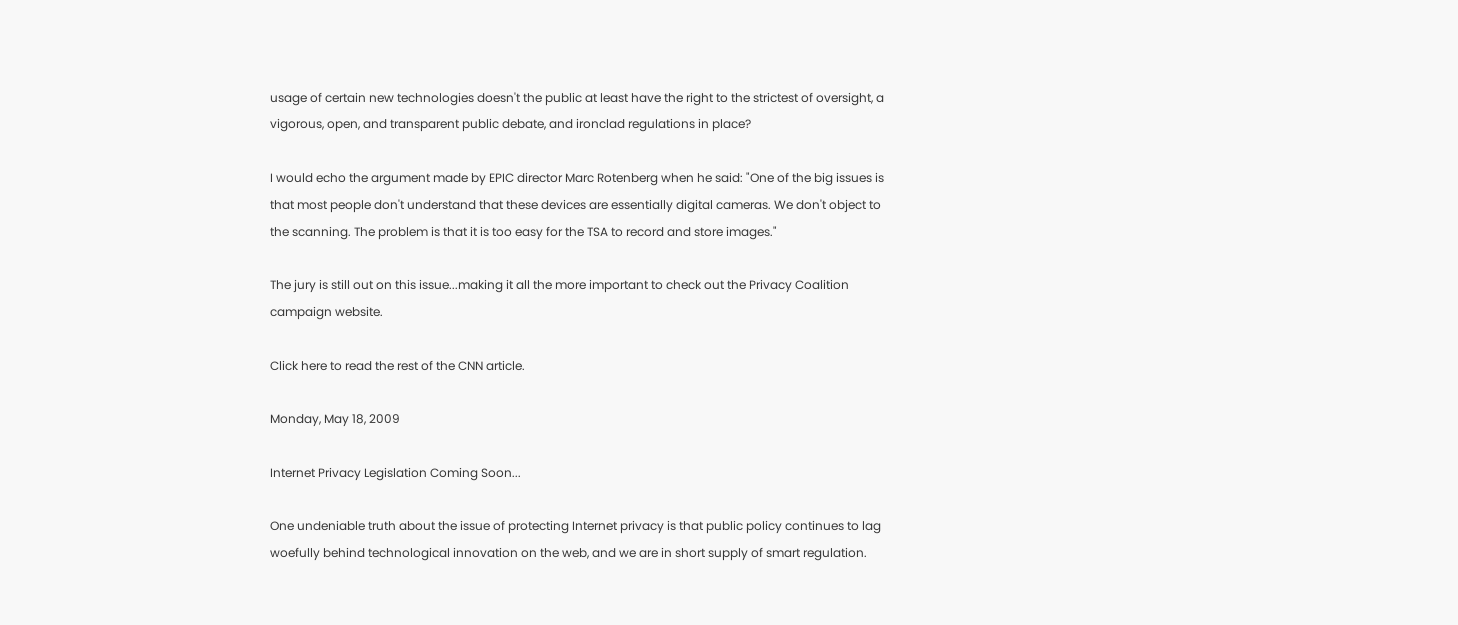usage of certain new technologies doesn't the public at least have the right to the strictest of oversight, a vigorous, open, and transparent public debate, and ironclad regulations in place?

I would echo the argument made by EPIC director Marc Rotenberg when he said: "One of the big issues is that most people don't understand that these devices are essentially digital cameras. We don't object to the scanning. The problem is that it is too easy for the TSA to record and store images."

The jury is still out on this issue...making it all the more important to check out the Privacy Coalition campaign website.

Click here to read the rest of the CNN article.

Monday, May 18, 2009

Internet Privacy Legislation Coming Soon...

One undeniable truth about the issue of protecting Internet privacy is that public policy continues to lag woefully behind technological innovation on the web, and we are in short supply of smart regulation.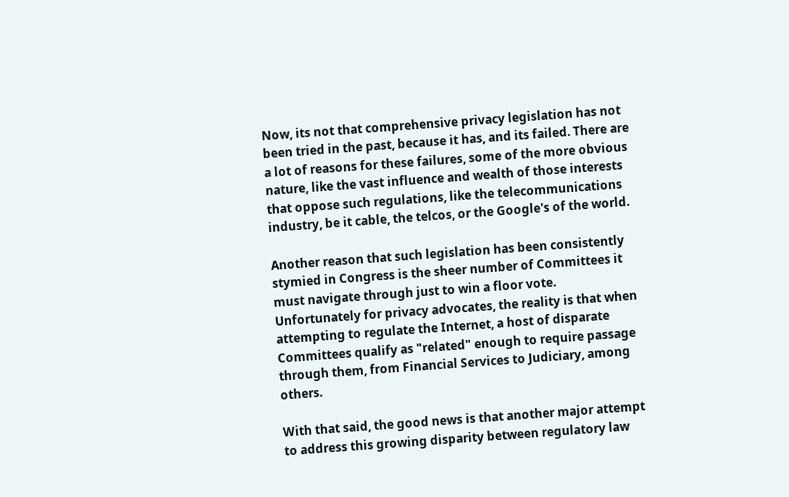Now, its not that comprehensive privacy legislation has not been tried in the past, because it has, and its failed. There are a lot of reasons for these failures, some of the more obvious nature, like the vast influence and wealth of those interests that oppose such regulations, like the telecommunications industry, be it cable, the telcos, or the Google's of the world.

Another reason that such legislation has been consistently stymied in Congress is the sheer number of Committees it must navigate through just to win a floor vote. Unfortunately for privacy advocates, the reality is that when attempting to regulate the Internet, a host of disparate Committees qualify as "related" enough to require passage through them, from Financial Services to Judiciary, among others.

With that said, the good news is that another major attempt to address this growing disparity between regulatory law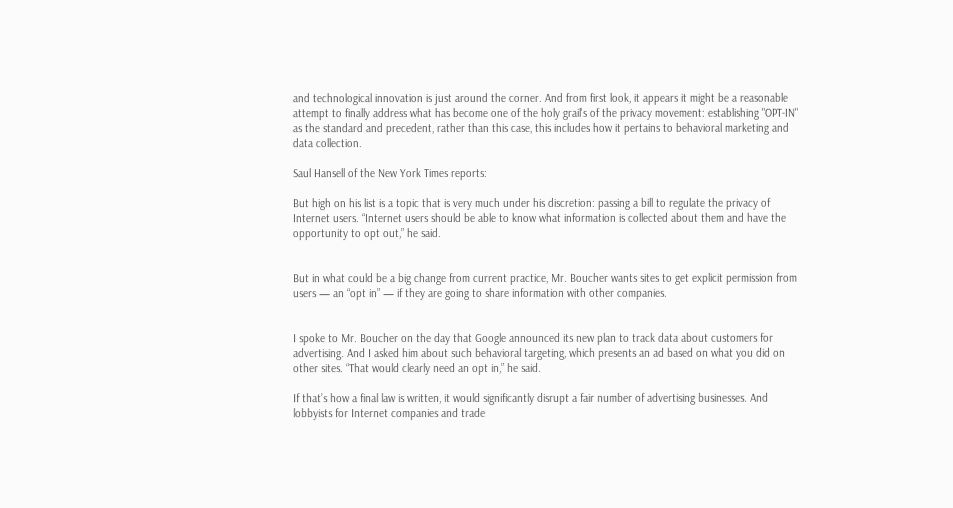and technological innovation is just around the corner. And from first look, it appears it might be a reasonable attempt to finally address what has become one of the holy grail's of the privacy movement: establishing "OPT-IN" as the standard and precedent, rather than this case, this includes how it pertains to behavioral marketing and data collection.

Saul Hansell of the New York Times reports:

But high on his list is a topic that is very much under his discretion: passing a bill to regulate the privacy of Internet users. “Internet users should be able to know what information is collected about them and have the opportunity to opt out,” he said.


But in what could be a big change from current practice, Mr. Boucher wants sites to get explicit permission from users — an “opt in” — if they are going to share information with other companies.


I spoke to Mr. Boucher on the day that Google announced its new plan to track data about customers for advertising. And I asked him about such behavioral targeting, which presents an ad based on what you did on other sites. “That would clearly need an opt in,” he said.

If that’s how a final law is written, it would significantly disrupt a fair number of advertising businesses. And lobbyists for Internet companies and trade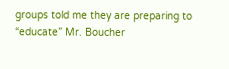groups told me they are preparing to “educate” Mr. Boucher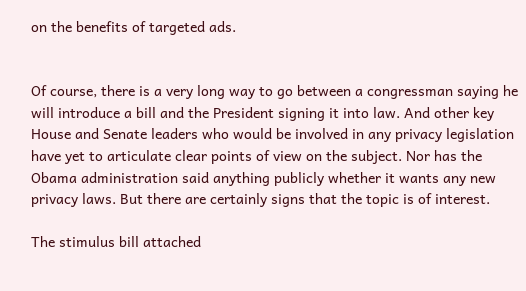on the benefits of targeted ads.


Of course, there is a very long way to go between a congressman saying he will introduce a bill and the President signing it into law. And other key House and Senate leaders who would be involved in any privacy legislation have yet to articulate clear points of view on the subject. Nor has the Obama administration said anything publicly whether it wants any new privacy laws. But there are certainly signs that the topic is of interest.

The stimulus bill attached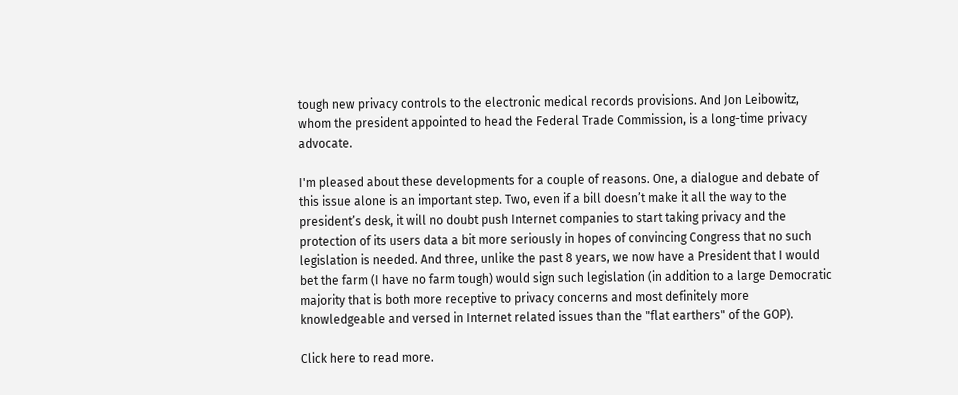tough new privacy controls to the electronic medical records provisions. And Jon Leibowitz, whom the president appointed to head the Federal Trade Commission, is a long-time privacy advocate.

I'm pleased about these developments for a couple of reasons. One, a dialogue and debate of this issue alone is an important step. Two, even if a bill doesn’t make it all the way to the president’s desk, it will no doubt push Internet companies to start taking privacy and the protection of its users data a bit more seriously in hopes of convincing Congress that no such legislation is needed. And three, unlike the past 8 years, we now have a President that I would bet the farm (I have no farm tough) would sign such legislation (in addition to a large Democratic majority that is both more receptive to privacy concerns and most definitely more knowledgeable and versed in Internet related issues than the "flat earthers" of the GOP).

Click here to read more.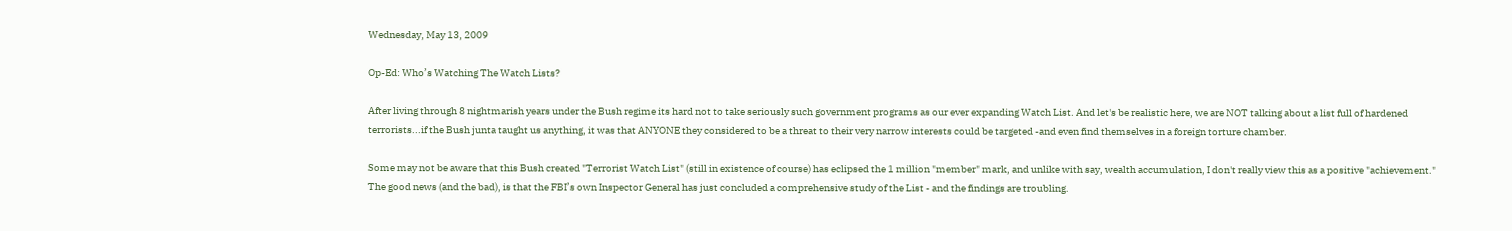Wednesday, May 13, 2009

Op-Ed: Who’s Watching The Watch Lists?

After living through 8 nightmarish years under the Bush regime its hard not to take seriously such government programs as our ever expanding Watch List. And let's be realistic here, we are NOT talking about a list full of hardened terrorists...if the Bush junta taught us anything, it was that ANYONE they considered to be a threat to their very narrow interests could be targeted -and even find themselves in a foreign torture chamber.

Some may not be aware that this Bush created "Terrorist Watch List" (still in existence of course) has eclipsed the 1 million "member" mark, and unlike with say, wealth accumulation, I don't really view this as a positive "achievement." The good news (and the bad), is that the FBI’s own Inspector General has just concluded a comprehensive study of the List - and the findings are troubling.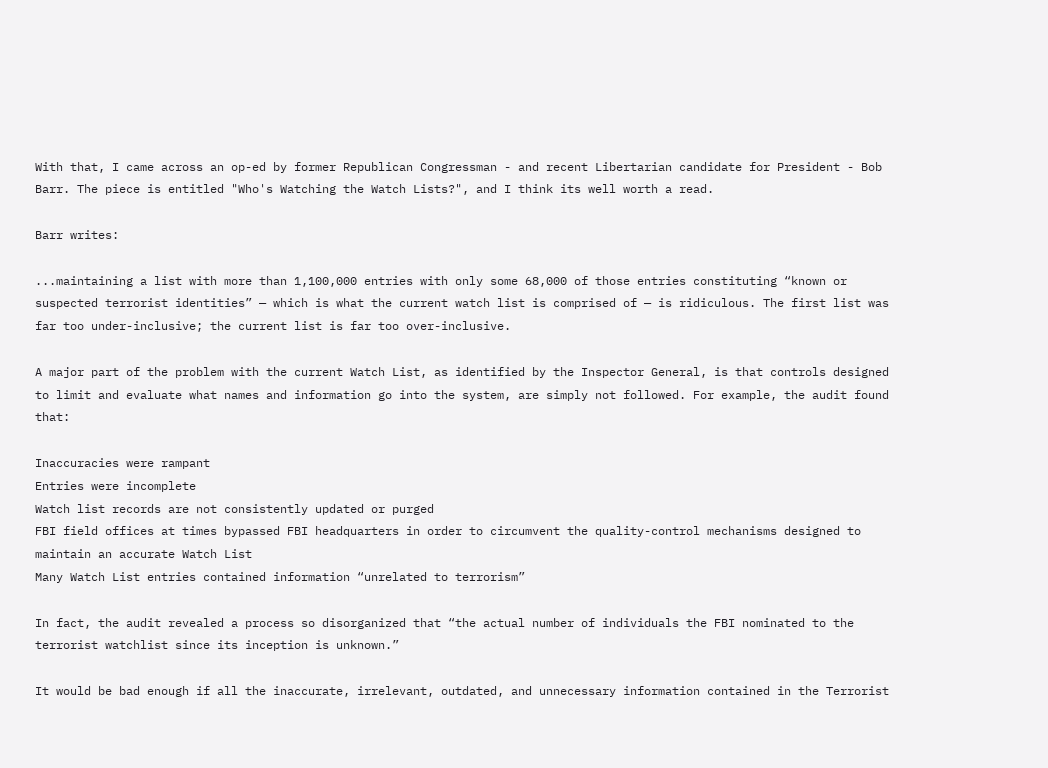With that, I came across an op-ed by former Republican Congressman - and recent Libertarian candidate for President - Bob Barr. The piece is entitled "Who's Watching the Watch Lists?", and I think its well worth a read.

Barr writes:

...maintaining a list with more than 1,100,000 entries with only some 68,000 of those entries constituting “known or suspected terrorist identities” — which is what the current watch list is comprised of — is ridiculous. The first list was far too under-inclusive; the current list is far too over-inclusive.

A major part of the problem with the current Watch List, as identified by the Inspector General, is that controls designed to limit and evaluate what names and information go into the system, are simply not followed. For example, the audit found that:

Inaccuracies were rampant
Entries were incomplete
Watch list records are not consistently updated or purged
FBI field offices at times bypassed FBI headquarters in order to circumvent the quality-control mechanisms designed to maintain an accurate Watch List
Many Watch List entries contained information “unrelated to terrorism”

In fact, the audit revealed a process so disorganized that “the actual number of individuals the FBI nominated to the terrorist watchlist since its inception is unknown.”

It would be bad enough if all the inaccurate, irrelevant, outdated, and unnecessary information contained in the Terrorist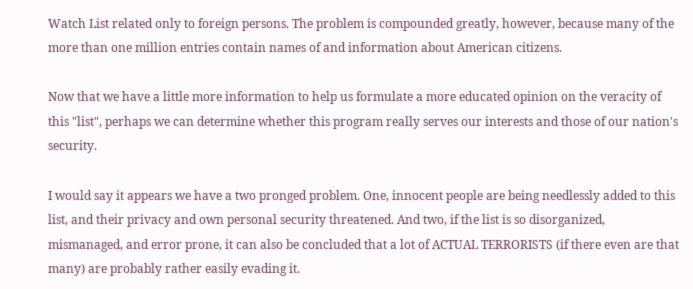Watch List related only to foreign persons. The problem is compounded greatly, however, because many of the more than one million entries contain names of and information about American citizens.

Now that we have a little more information to help us formulate a more educated opinion on the veracity of this "list", perhaps we can determine whether this program really serves our interests and those of our nation's security.

I would say it appears we have a two pronged problem. One, innocent people are being needlessly added to this list, and their privacy and own personal security threatened. And two, if the list is so disorganized, mismanaged, and error prone, it can also be concluded that a lot of ACTUAL TERRORISTS (if there even are that many) are probably rather easily evading it.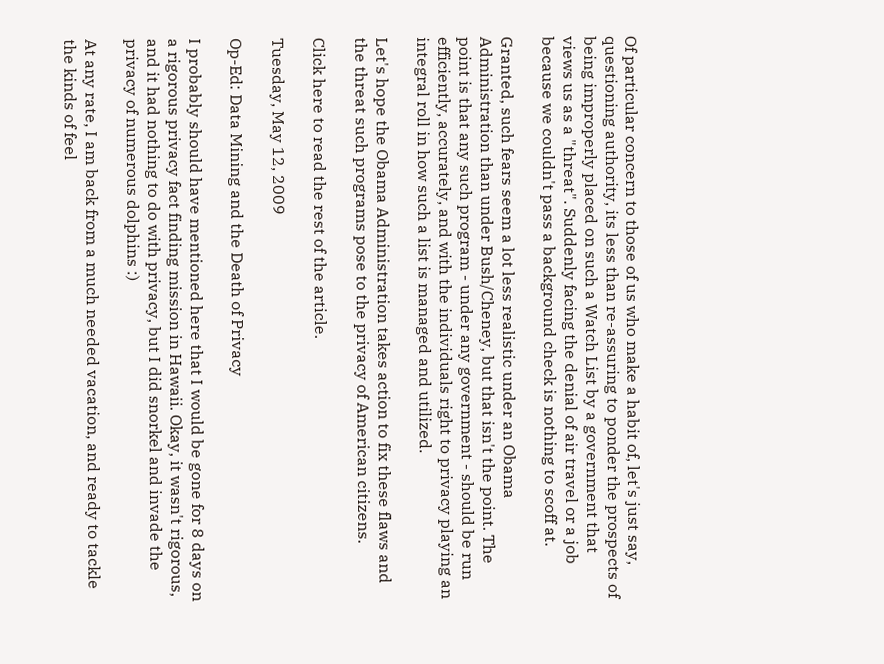Of particular concern to those of us who make a habit of, let's just say, questioning authority, its less than re-assuring to ponder the prospects of being improperly placed on such a Watch List by a government that views us as a "threat". Suddenly facing the denial of air travel or a job because we couldn't pass a background check is nothing to scoff at.

Granted, such fears seem a lot less realistic under an Obama Administration than under Bush/Cheney, but that isn't the point. The point is that any such program - under any government - should be run efficiently, accurately, and with the individuals right to privacy playing an integral roll in how such a list is managed and utilized.

Let's hope the Obama Administration takes action to fix these flaws and the threat such programs pose to the privacy of American citizens.

Click here to read the rest of the article.

Tuesday, May 12, 2009

Op-Ed: Data Mining and the Death of Privacy

I probably should have mentioned here that I would be gone for 8 days on a rigorous privacy fact finding mission in Hawaii. Okay, it wasn't rigorous, and it had nothing to do with privacy, but I did snorkel and invade the privacy of numerous dolphins :)

At any rate, I am back from a much needed vacation, and ready to tackle the kinds of feel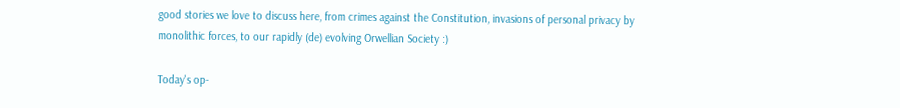good stories we love to discuss here, from crimes against the Constitution, invasions of personal privacy by monolithic forces, to our rapidly (de) evolving Orwellian Society :)

Today's op-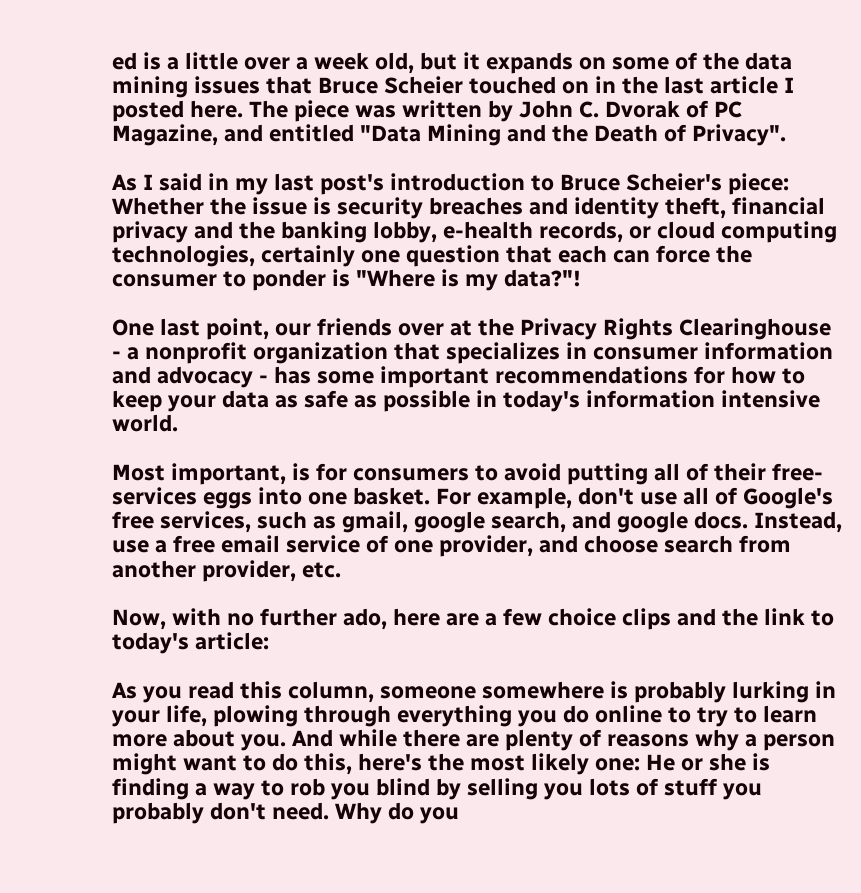ed is a little over a week old, but it expands on some of the data mining issues that Bruce Scheier touched on in the last article I posted here. The piece was written by John C. Dvorak of PC Magazine, and entitled "Data Mining and the Death of Privacy".

As I said in my last post's introduction to Bruce Scheier's piece: Whether the issue is security breaches and identity theft, financial privacy and the banking lobby, e-health records, or cloud computing technologies, certainly one question that each can force the consumer to ponder is "Where is my data?"!

One last point, our friends over at the Privacy Rights Clearinghouse - a nonprofit organization that specializes in consumer information and advocacy - has some important recommendations for how to keep your data as safe as possible in today's information intensive world.

Most important, is for consumers to avoid putting all of their free-services eggs into one basket. For example, don't use all of Google's free services, such as gmail, google search, and google docs. Instead, use a free email service of one provider, and choose search from another provider, etc.

Now, with no further ado, here are a few choice clips and the link to today's article:

As you read this column, someone somewhere is probably lurking in your life, plowing through everything you do online to try to learn more about you. And while there are plenty of reasons why a person might want to do this, here's the most likely one: He or she is finding a way to rob you blind by selling you lots of stuff you probably don't need. Why do you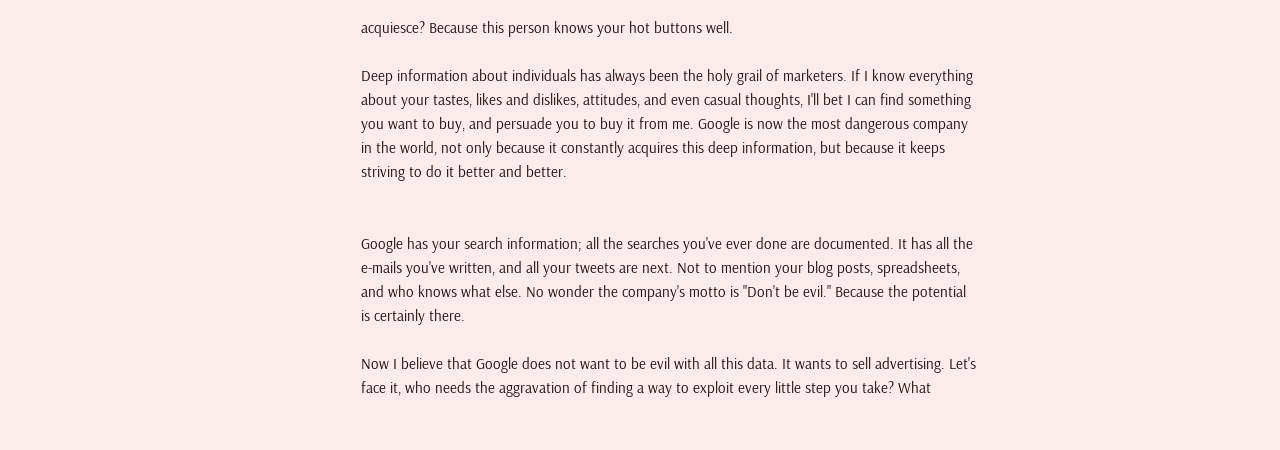acquiesce? Because this person knows your hot buttons well.

Deep information about individuals has always been the holy grail of marketers. If I know everything about your tastes, likes and dislikes, attitudes, and even casual thoughts, I'll bet I can find something you want to buy, and persuade you to buy it from me. Google is now the most dangerous company in the world, not only because it constantly acquires this deep information, but because it keeps striving to do it better and better.


Google has your search information; all the searches you've ever done are documented. It has all the e-mails you've written, and all your tweets are next. Not to mention your blog posts, spreadsheets, and who knows what else. No wonder the company's motto is "Don't be evil." Because the potential is certainly there.

Now I believe that Google does not want to be evil with all this data. It wants to sell advertising. Let's face it, who needs the aggravation of finding a way to exploit every little step you take? What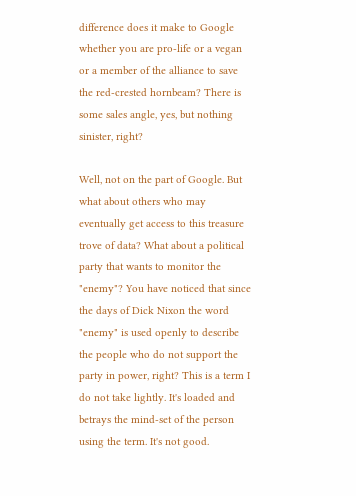difference does it make to Google whether you are pro-life or a vegan or a member of the alliance to save the red-crested hornbeam? There is some sales angle, yes, but nothing sinister, right?

Well, not on the part of Google. But what about others who may eventually get access to this treasure trove of data? What about a political party that wants to monitor the "enemy"? You have noticed that since the days of Dick Nixon the word "enemy" is used openly to describe the people who do not support the party in power, right? This is a term I do not take lightly. It's loaded and betrays the mind-set of the person using the term. It's not good.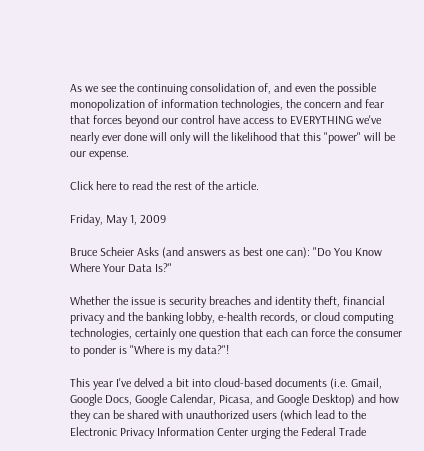As we see the continuing consolidation of, and even the possible monopolization of information technologies, the concern and fear that forces beyond our control have access to EVERYTHING we've nearly ever done will only will the likelihood that this "power" will be our expense.

Click here to read the rest of the article.

Friday, May 1, 2009

Bruce Scheier Asks (and answers as best one can): "Do You Know Where Your Data Is?"

Whether the issue is security breaches and identity theft, financial privacy and the banking lobby, e-health records, or cloud computing technologies, certainly one question that each can force the consumer to ponder is "Where is my data?"!

This year I've delved a bit into cloud-based documents (i.e. Gmail, Google Docs, Google Calendar, Picasa, and Google Desktop) and how they can be shared with unauthorized users (which lead to the Electronic Privacy Information Center urging the Federal Trade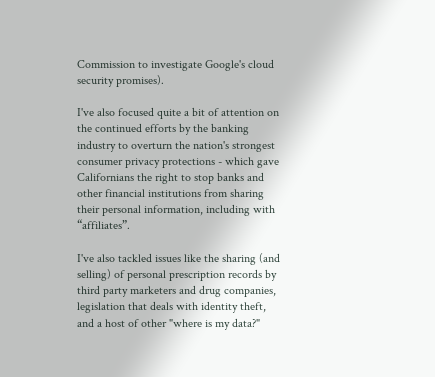Commission to investigate Google's cloud security promises).

I've also focused quite a bit of attention on the continued efforts by the banking industry to overturn the nation's strongest consumer privacy protections - which gave Californians the right to stop banks and other financial institutions from sharing their personal information, including with “affiliates”.

I've also tackled issues like the sharing (and selling) of personal prescription records by third party marketers and drug companies, legislation that deals with identity theft, and a host of other "where is my data?"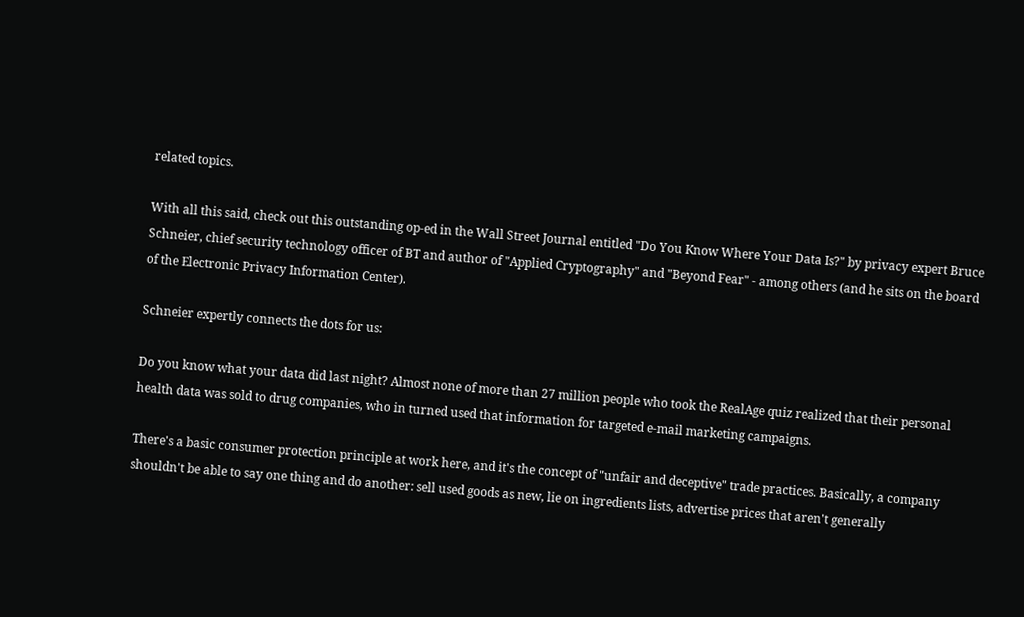related topics.

With all this said, check out this outstanding op-ed in the Wall Street Journal entitled "Do You Know Where Your Data Is?" by privacy expert Bruce Schneier, chief security technology officer of BT and author of "Applied Cryptography" and "Beyond Fear" - among others (and he sits on the board of the Electronic Privacy Information Center).

Schneier expertly connects the dots for us:

Do you know what your data did last night? Almost none of more than 27 million people who took the RealAge quiz realized that their personal health data was sold to drug companies, who in turned used that information for targeted e-mail marketing campaigns.

There's a basic consumer protection principle at work here, and it's the concept of "unfair and deceptive" trade practices. Basically, a company shouldn't be able to say one thing and do another: sell used goods as new, lie on ingredients lists, advertise prices that aren't generally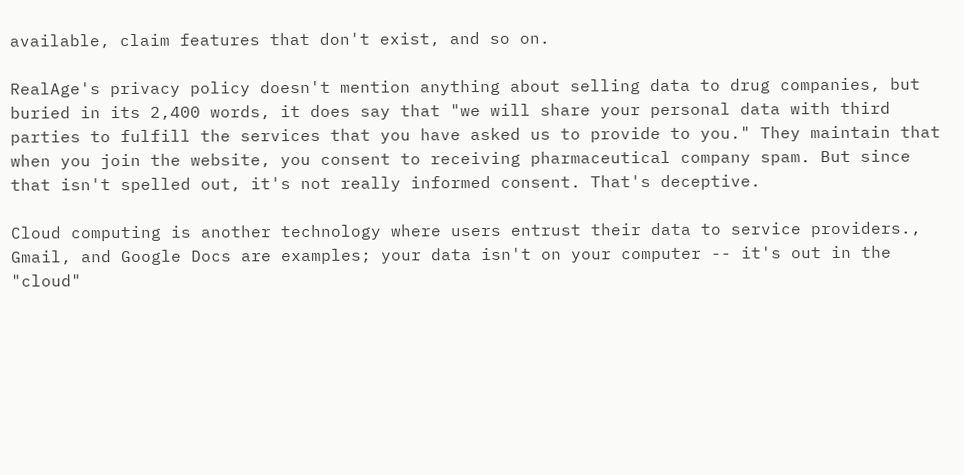available, claim features that don't exist, and so on.

RealAge's privacy policy doesn't mention anything about selling data to drug companies, but buried in its 2,400 words, it does say that "we will share your personal data with third parties to fulfill the services that you have asked us to provide to you." They maintain that when you join the website, you consent to receiving pharmaceutical company spam. But since that isn't spelled out, it's not really informed consent. That's deceptive.

Cloud computing is another technology where users entrust their data to service providers., Gmail, and Google Docs are examples; your data isn't on your computer -- it's out in the "cloud"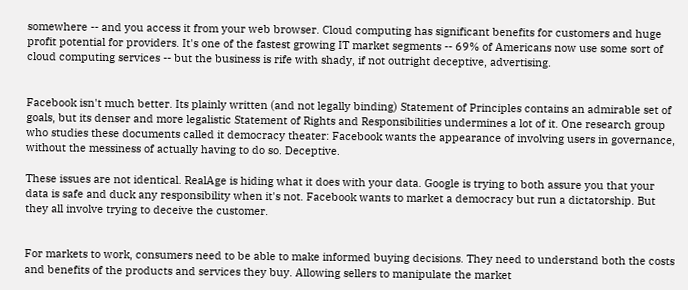somewhere -- and you access it from your web browser. Cloud computing has significant benefits for customers and huge profit potential for providers. It's one of the fastest growing IT market segments -- 69% of Americans now use some sort of cloud computing services -- but the business is rife with shady, if not outright deceptive, advertising.


Facebook isn't much better. Its plainly written (and not legally binding) Statement of Principles contains an admirable set of goals, but its denser and more legalistic Statement of Rights and Responsibilities undermines a lot of it. One research group who studies these documents called it democracy theater: Facebook wants the appearance of involving users in governance, without the messiness of actually having to do so. Deceptive.

These issues are not identical. RealAge is hiding what it does with your data. Google is trying to both assure you that your data is safe and duck any responsibility when it's not. Facebook wants to market a democracy but run a dictatorship. But they all involve trying to deceive the customer.


For markets to work, consumers need to be able to make informed buying decisions. They need to understand both the costs and benefits of the products and services they buy. Allowing sellers to manipulate the market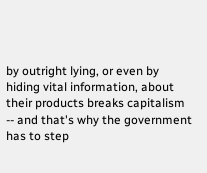by outright lying, or even by hiding vital information, about their products breaks capitalism -- and that's why the government has to step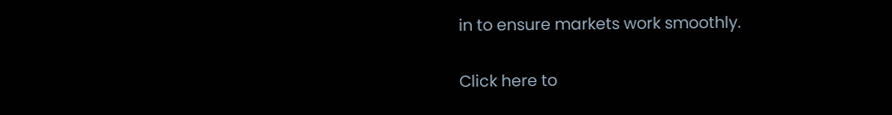in to ensure markets work smoothly.

Click here to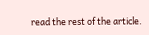read the rest of the article.